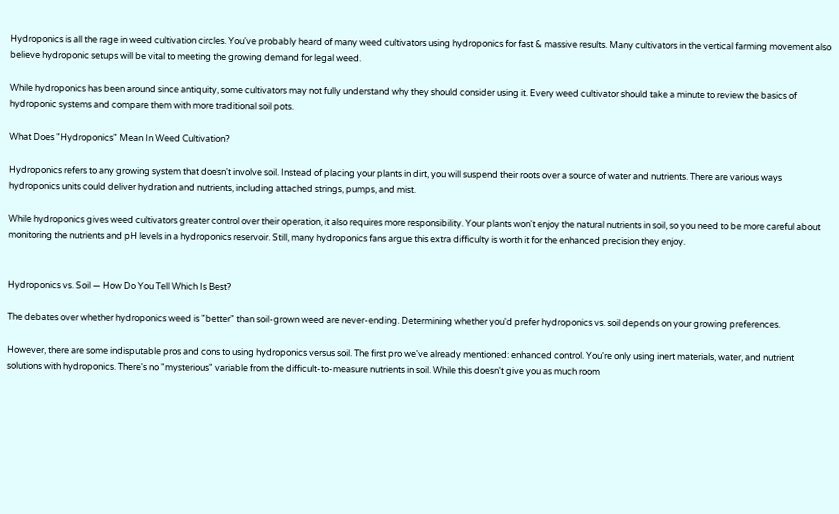Hydroponics is all the rage in weed cultivation circles. You've probably heard of many weed cultivators using hydroponics for fast & massive results. Many cultivators in the vertical farming movement also believe hydroponic setups will be vital to meeting the growing demand for legal weed.

While hydroponics has been around since antiquity, some cultivators may not fully understand why they should consider using it. Every weed cultivator should take a minute to review the basics of hydroponic systems and compare them with more traditional soil pots.

What Does "Hydroponics" Mean In Weed Cultivation?

Hydroponics refers to any growing system that doesn't involve soil. Instead of placing your plants in dirt, you will suspend their roots over a source of water and nutrients. There are various ways hydroponics units could deliver hydration and nutrients, including attached strings, pumps, and mist.

While hydroponics gives weed cultivators greater control over their operation, it also requires more responsibility. Your plants won't enjoy the natural nutrients in soil, so you need to be more careful about monitoring the nutrients and pH levels in a hydroponics reservoir. Still, many hydroponics fans argue this extra difficulty is worth it for the enhanced precision they enjoy.


Hydroponics vs. Soil — How Do You Tell Which Is Best?

The debates over whether hydroponics weed is "better" than soil-grown weed are never-ending. Determining whether you'd prefer hydroponics vs. soil depends on your growing preferences.

However, there are some indisputable pros and cons to using hydroponics versus soil. The first pro we've already mentioned: enhanced control. You're only using inert materials, water, and nutrient solutions with hydroponics. There's no "mysterious" variable from the difficult-to-measure nutrients in soil. While this doesn't give you as much room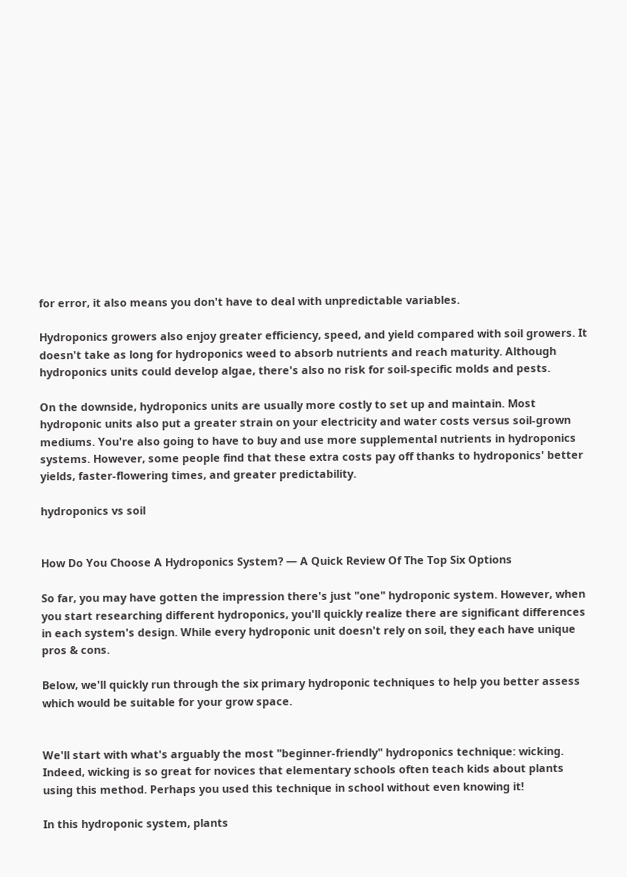for error, it also means you don't have to deal with unpredictable variables.

Hydroponics growers also enjoy greater efficiency, speed, and yield compared with soil growers. It doesn't take as long for hydroponics weed to absorb nutrients and reach maturity. Although hydroponics units could develop algae, there's also no risk for soil-specific molds and pests.

On the downside, hydroponics units are usually more costly to set up and maintain. Most hydroponic units also put a greater strain on your electricity and water costs versus soil-grown mediums. You're also going to have to buy and use more supplemental nutrients in hydroponics systems. However, some people find that these extra costs pay off thanks to hydroponics' better yields, faster-flowering times, and greater predictability.

hydroponics vs soil


How Do You Choose A Hydroponics System? — A Quick Review Of The Top Six Options

So far, you may have gotten the impression there's just "one" hydroponic system. However, when you start researching different hydroponics, you'll quickly realize there are significant differences in each system's design. While every hydroponic unit doesn't rely on soil, they each have unique pros & cons.

Below, we'll quickly run through the six primary hydroponic techniques to help you better assess which would be suitable for your grow space.


We'll start with what's arguably the most "beginner-friendly" hydroponics technique: wicking. Indeed, wicking is so great for novices that elementary schools often teach kids about plants using this method. Perhaps you used this technique in school without even knowing it!

In this hydroponic system, plants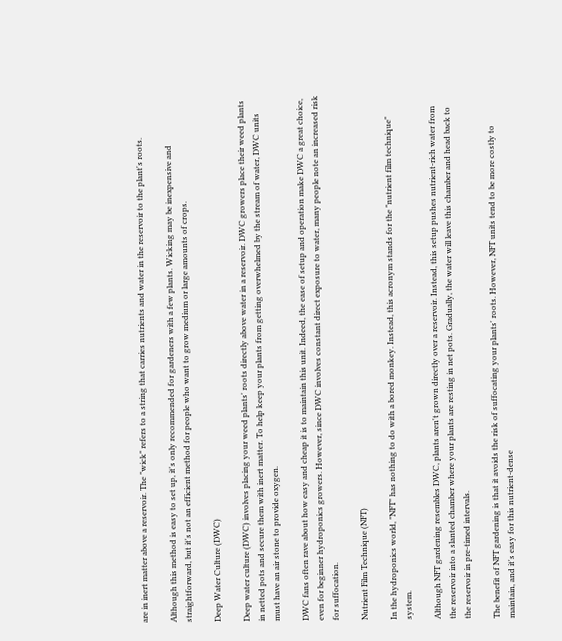are in inert matter above a reservoir. The "wick" refers to a string that carries nutrients and water in the reservoir to the plant's roots.

Although this method is easy to set up, it's only recommended for gardeners with a few plants. Wicking may be inexpensive and straightforward, but it's not an efficient method for people who want to grow medium or large amounts of crops.

Deep Water Culture (DWC)

Deep water culture (DWC) involves placing your weed plants' roots directly above water in a reservoir. DWC growers place their weed plants in netted pots and secure them with inert matter. To help keep your plants from getting overwhelmed by the stream of water, DWC units must have an air stone to provide oxygen.

DWC fans often rave about how easy and cheap it is to maintain this unit. Indeed, the ease of setup and operation make DWC a great choice, even for beginner hydroponics growers. However, since DWC involves constant direct exposure to water, many people note an increased risk for suffocation.

Nutrient Film Technique (NFT)

In the hydroponics world, "NFT" has nothing to do with a bored monkey. Instead, this acronym stands for the "nutrient film technique" system.

Although NFT gardening resembles DWC, plants aren't grown directly over a reservoir. Instead, this setup pushes nutrient-rich water from the reservoir into a slanted chamber where your plants are resting in net pots. Gradually, the water will leave this chamber and head back to the reservoir in pre-timed intervals.

The benefit of NFT gardening is that it avoids the risk of suffocating your plants' roots. However, NFT units tend to be more costly to maintain, and it's easy for this nutrient-dense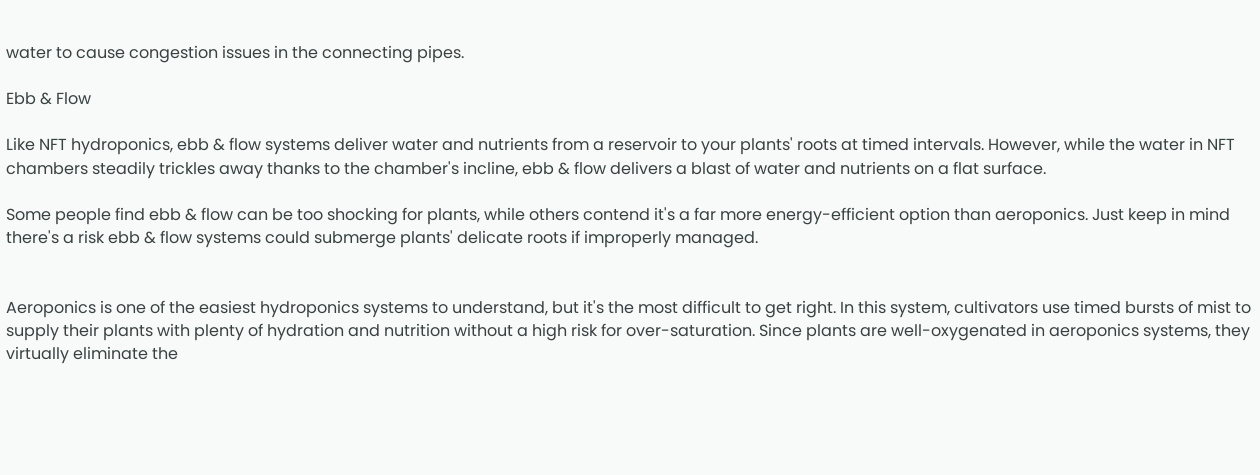water to cause congestion issues in the connecting pipes.

Ebb & Flow

Like NFT hydroponics, ebb & flow systems deliver water and nutrients from a reservoir to your plants' roots at timed intervals. However, while the water in NFT chambers steadily trickles away thanks to the chamber's incline, ebb & flow delivers a blast of water and nutrients on a flat surface.

Some people find ebb & flow can be too shocking for plants, while others contend it's a far more energy-efficient option than aeroponics. Just keep in mind there's a risk ebb & flow systems could submerge plants' delicate roots if improperly managed.


Aeroponics is one of the easiest hydroponics systems to understand, but it's the most difficult to get right. In this system, cultivators use timed bursts of mist to supply their plants with plenty of hydration and nutrition without a high risk for over-saturation. Since plants are well-oxygenated in aeroponics systems, they virtually eliminate the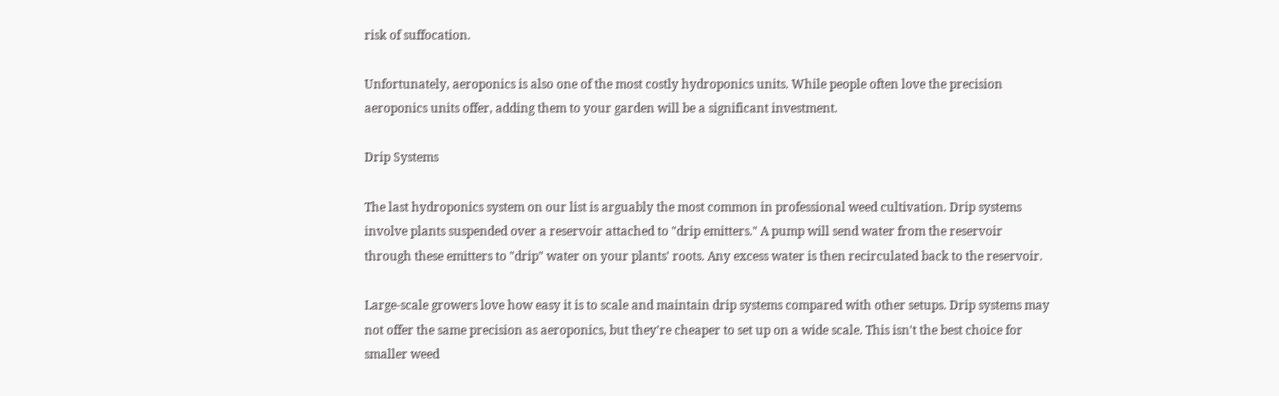risk of suffocation.

Unfortunately, aeroponics is also one of the most costly hydroponics units. While people often love the precision aeroponics units offer, adding them to your garden will be a significant investment.

Drip Systems

The last hydroponics system on our list is arguably the most common in professional weed cultivation. Drip systems involve plants suspended over a reservoir attached to "drip emitters." A pump will send water from the reservoir through these emitters to "drip" water on your plants' roots. Any excess water is then recirculated back to the reservoir.

Large-scale growers love how easy it is to scale and maintain drip systems compared with other setups. Drip systems may not offer the same precision as aeroponics, but they're cheaper to set up on a wide scale. This isn't the best choice for smaller weed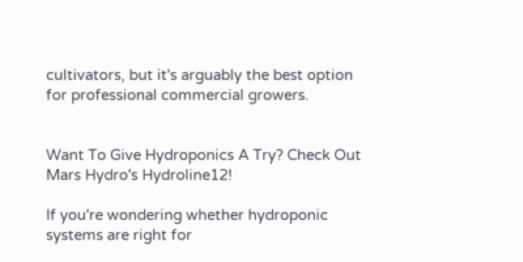cultivators, but it's arguably the best option for professional commercial growers.


Want To Give Hydroponics A Try? Check Out Mars Hydro's Hydroline12!

If you're wondering whether hydroponic systems are right for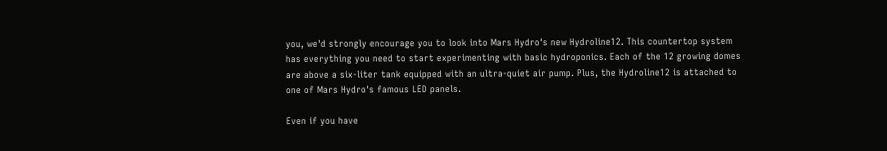you, we'd strongly encourage you to look into Mars Hydro's new Hydroline12. This countertop system has everything you need to start experimenting with basic hydroponics. Each of the 12 growing domes are above a six-liter tank equipped with an ultra-quiet air pump. Plus, the Hydroline12 is attached to one of Mars Hydro's famous LED panels.

Even if you have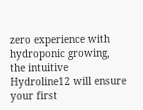zero experience with hydroponic growing, the intuitive Hydroline12 will ensure your first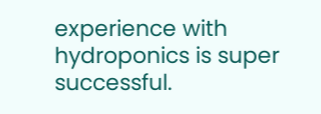experience with hydroponics is super successful.